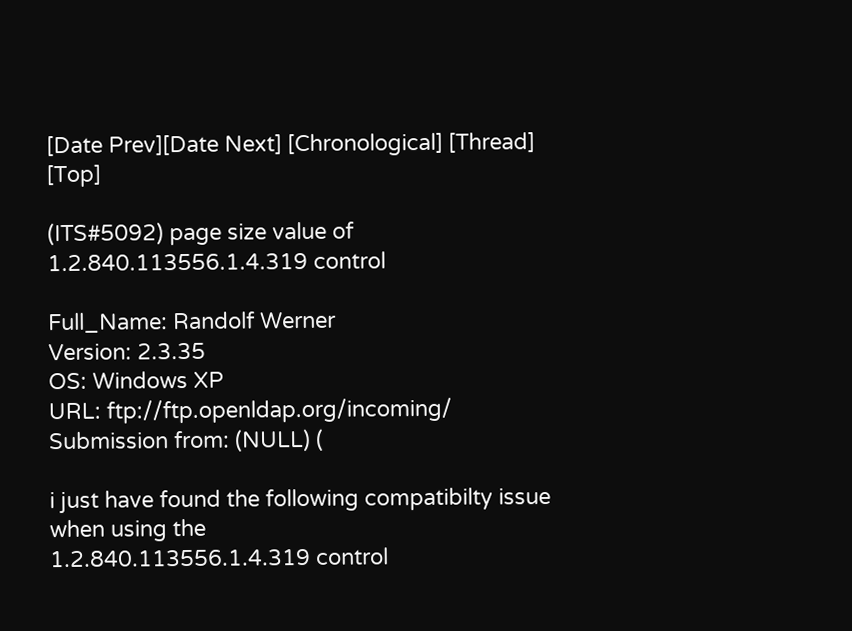[Date Prev][Date Next] [Chronological] [Thread] [Top]

(ITS#5092) page size value of 1.2.840.113556.1.4.319 control

Full_Name: Randolf Werner
Version: 2.3.35
OS: Windows XP
URL: ftp://ftp.openldap.org/incoming/
Submission from: (NULL) (

i just have found the following compatibilty issue when using the
1.2.840.113556.1.4.319 control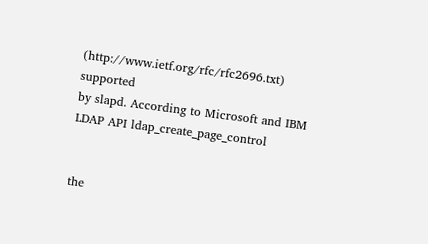(http://www.ietf.org/rfc/rfc2696.txt) supported
by slapd. According to Microsoft and IBM LDAP API ldap_create_page_control


the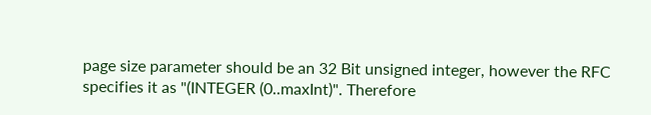page size parameter should be an 32 Bit unsigned integer, however the RFC
specifies it as "(INTEGER (0..maxInt)". Therefore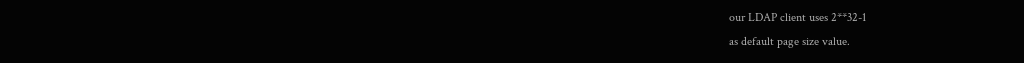our LDAP client uses 2**32-1
as default page size value.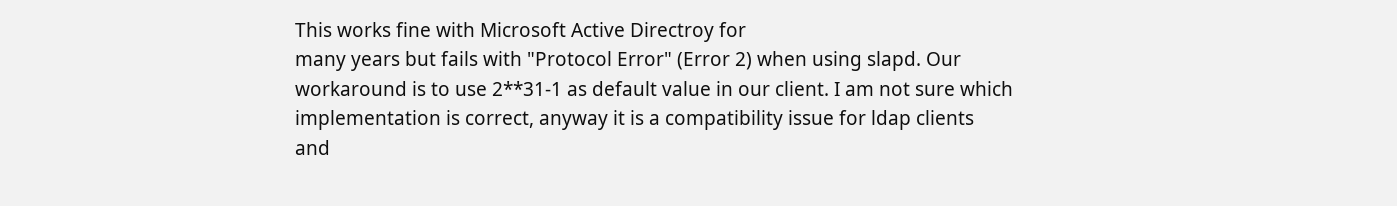This works fine with Microsoft Active Directroy for
many years but fails with "Protocol Error" (Error 2) when using slapd. Our
workaround is to use 2**31-1 as default value in our client. I am not sure which
implementation is correct, anyway it is a compatibility issue for ldap clients
and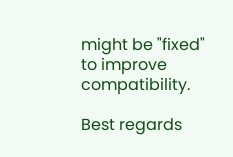might be "fixed" to improve compatibility.

Best regards